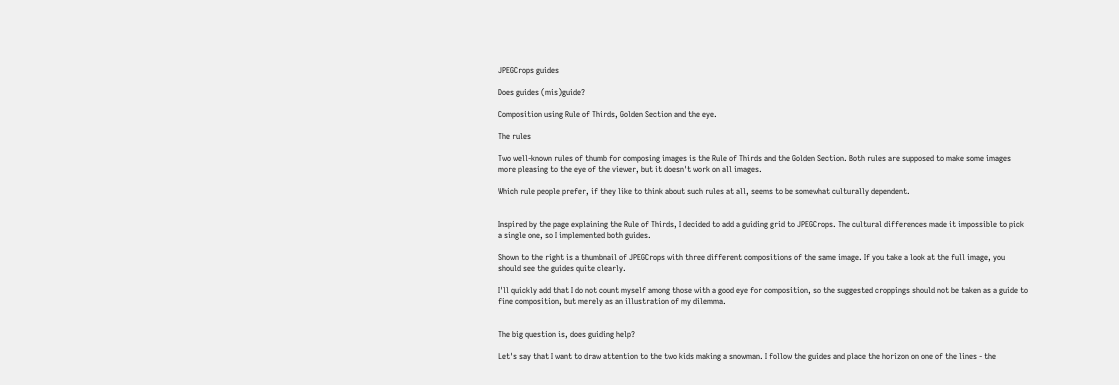JPEGCrops guides

Does guides (mis)guide?

Composition using Rule of Thirds, Golden Section and the eye.

The rules

Two well-known rules of thumb for composing images is the Rule of Thirds and the Golden Section. Both rules are supposed to make some images more pleasing to the eye of the viewer, but it doesn't work on all images.

Which rule people prefer, if they like to think about such rules at all, seems to be somewhat culturally dependent.


Inspired by the page explaining the Rule of Thirds, I decided to add a guiding grid to JPEGCrops. The cultural differences made it impossible to pick a single one, so I implemented both guides.

Shown to the right is a thumbnail of JPEGCrops with three different compositions of the same image. If you take a look at the full image, you should see the guides quite clearly.

I'll quickly add that I do not count myself among those with a good eye for composition, so the suggested croppings should not be taken as a guide to fine composition, but merely as an illustration of my dilemma.


The big question is, does guiding help?

Let's say that I want to draw attention to the two kids making a snowman. I follow the guides and place the horizon on one of the lines - the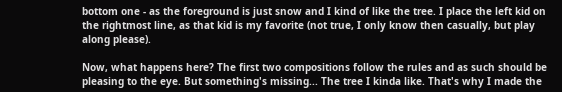bottom one - as the foreground is just snow and I kind of like the tree. I place the left kid on the rightmost line, as that kid is my favorite (not true, I only know then casually, but play along please).

Now, what happens here? The first two compositions follow the rules and as such should be pleasing to the eye. But something's missing... The tree I kinda like. That's why I made the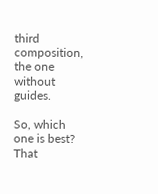third composition, the one without guides.

So, which one is best? That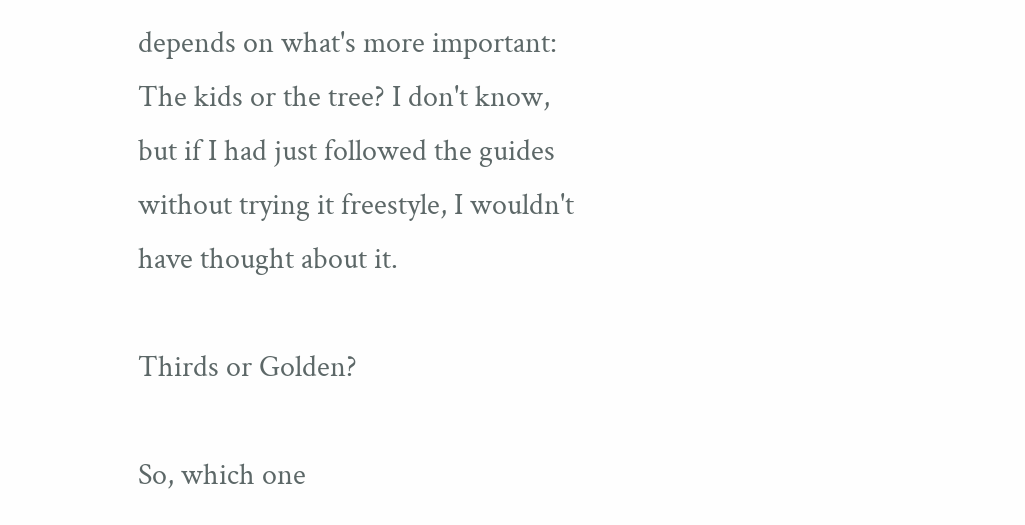depends on what's more important: The kids or the tree? I don't know, but if I had just followed the guides without trying it freestyle, I wouldn't have thought about it.

Thirds or Golden?

So, which one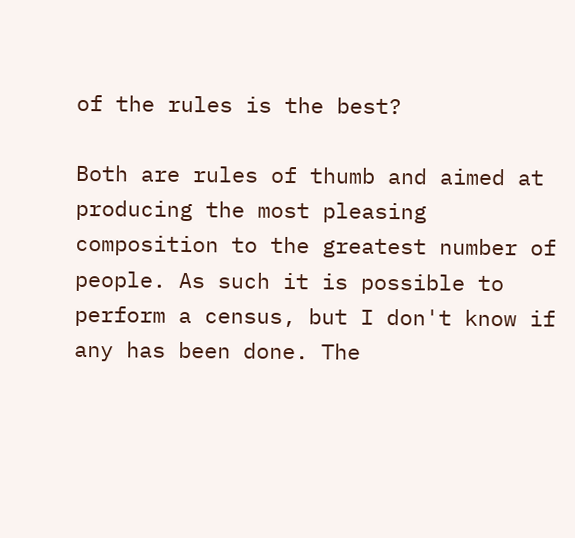of the rules is the best?

Both are rules of thumb and aimed at producing the most pleasing composition to the greatest number of people. As such it is possible to perform a census, but I don't know if any has been done. The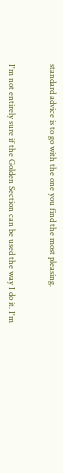standard advice is to go with the one you find the most pleasing.


I'm not entirely sure if the Golden Section can be used the way I do it. I'm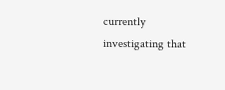currently investigating that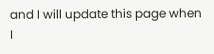and I will update this page when I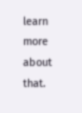learn more about that.